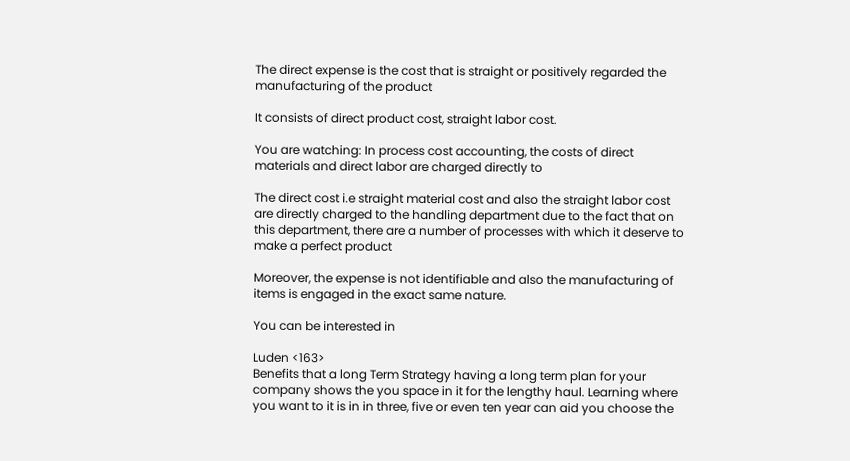The direct expense is the cost that is straight or positively regarded the manufacturing of the product

It consists of direct product cost, straight labor cost.

You are watching: In process cost accounting, the costs of direct materials and direct labor are charged directly to

The direct cost i.e straight material cost and also the straight labor cost are directly charged to the handling department due to the fact that on this department, there are a number of processes with which it deserve to make a perfect product

Moreover, the expense is not identifiable and also the manufacturing of items is engaged in the exact same nature.

You can be interested in

Luden <163>
Benefits that a long Term Strategy having a long term plan for your company shows the you space in it for the lengthy haul. Learning where you want to it is in in three, five or even ten year can aid you choose the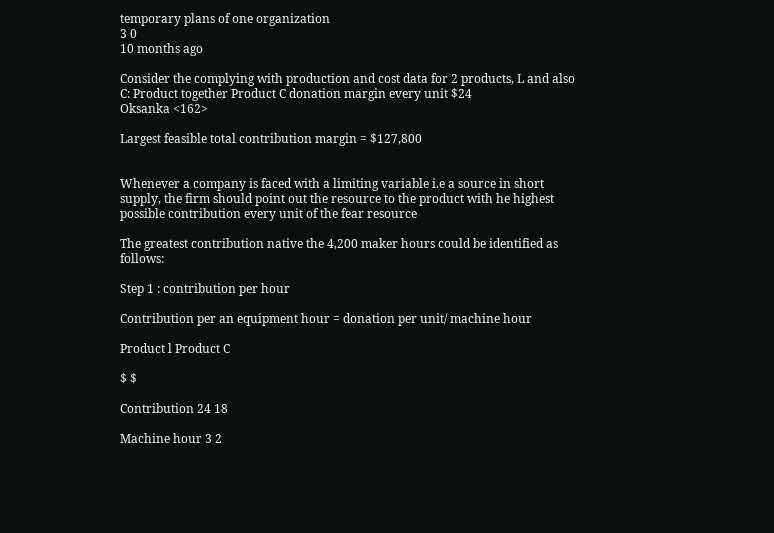temporary plans of one organization
3 0
10 months ago

Consider the complying with production and cost data for 2 products, L and also C: Product together Product C donation margin every unit $24
Oksanka <162>

Largest feasible total contribution margin = $127,800


Whenever a company is faced with a limiting variable i.e a source in short supply, the firm should point out the resource to the product with he highest possible contribution every unit of the fear resource

The greatest contribution native the 4,200 maker hours could be identified as follows:

Step 1 : contribution per hour

Contribution per an equipment hour = donation per unit/ machine hour

Product l Product C

$ $

Contribution 24 18

Machine hour 3 2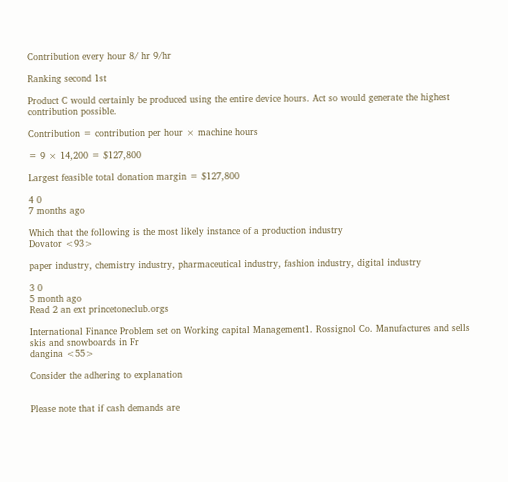Contribution every hour 8/ hr 9/hr

Ranking second 1st

Product C would certainly be produced using the entire device hours. Act so would generate the highest contribution possible.

Contribution = contribution per hour × machine hours

= 9 × 14,200 = $127,800

Largest feasible total donation margin = $127,800

4 0
7 months ago

Which that the following is the most likely instance of a production industry
Dovator <93>

paper industry, chemistry industry, pharmaceutical industry, fashion industry, digital industry

3 0
5 month ago
Read 2 an ext princetoneclub.orgs

International Finance Problem set on Working capital Management1. Rossignol Co. Manufactures and sells skis and snowboards in Fr
dangina <55>

Consider the adhering to explanation


Please note that if cash demands are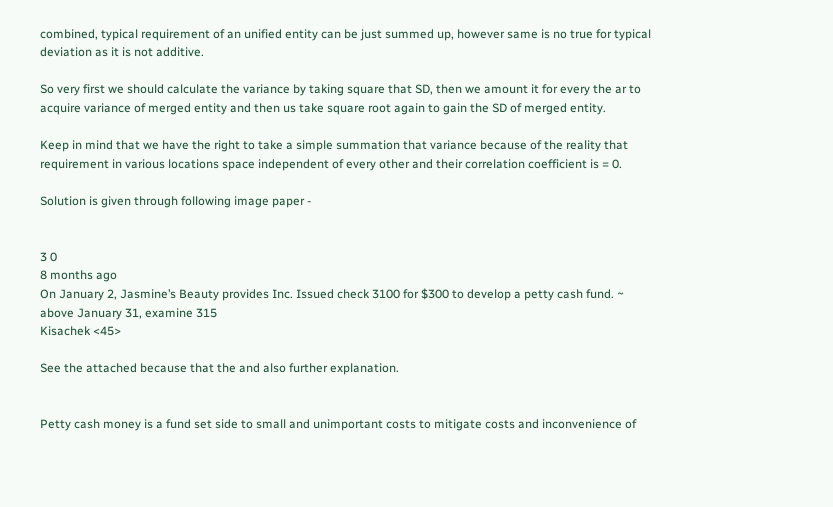combined, typical requirement of an unified entity can be just summed up, however same is no true for typical deviation as it is not additive.

So very first we should calculate the variance by taking square that SD, then we amount it for every the ar to acquire variance of merged entity and then us take square root again to gain the SD of merged entity.

Keep in mind that we have the right to take a simple summation that variance because of the reality that requirement in various locations space independent of every other and their correlation coefficient is = 0.

Solution is given through following image paper -


3 0
8 months ago
On January 2, Jasmine’s Beauty provides Inc. Issued check 3100 for $300 to develop a petty cash fund. ~ above January 31, examine 315
Kisachek <45>

See the attached because that the and also further explanation.


Petty cash money is a fund set side to small and unimportant costs to mitigate costs and inconvenience of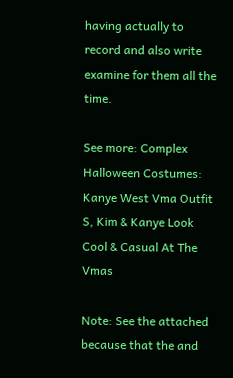having actually to record and also write examine for them all the time.

See more: Complex Halloween Costumes: Kanye West Vma Outfit S, Kim & Kanye Look Cool & Casual At The Vmas

Note: See the attached because that the and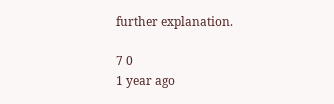further explanation.

7 0
1 year ago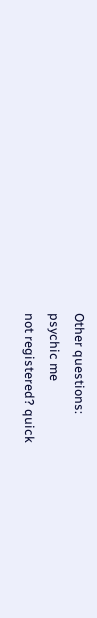Other questions:
psychic me
not registered? quick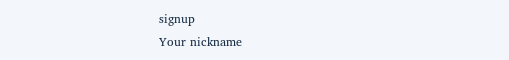signup
Your nickname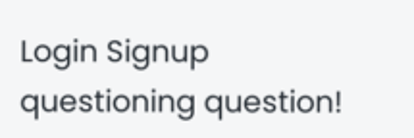Login Signup
questioning question!